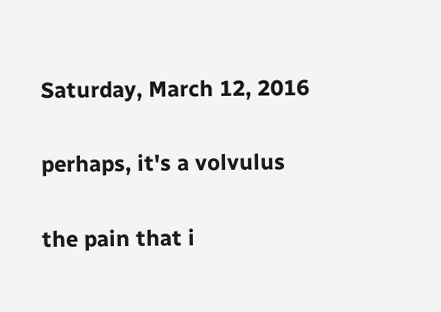Saturday, March 12, 2016

perhaps, it's a volvulus

the pain that i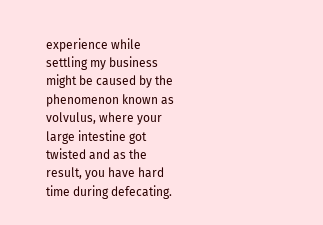experience while settling my business might be caused by the phenomenon known as volvulus, where your large intestine got twisted and as the result, you have hard time during defecating.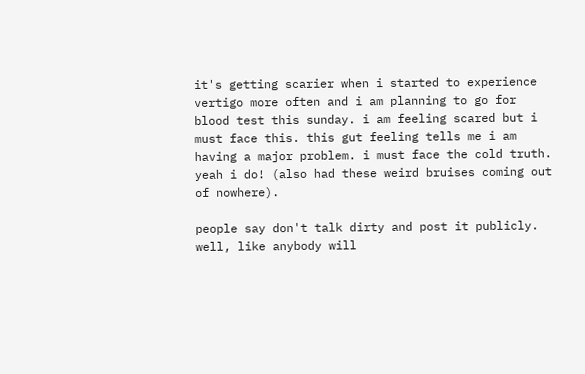it's getting scarier when i started to experience vertigo more often and i am planning to go for blood test this sunday. i am feeling scared but i must face this. this gut feeling tells me i am having a major problem. i must face the cold truth. yeah i do! (also had these weird bruises coming out of nowhere).

people say don't talk dirty and post it publicly. well, like anybody will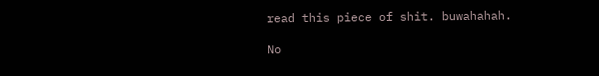read this piece of shit. buwahahah.

No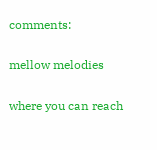comments:

mellow melodies

where you can reach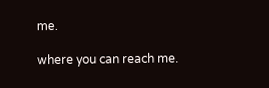me.

where you can reach me.